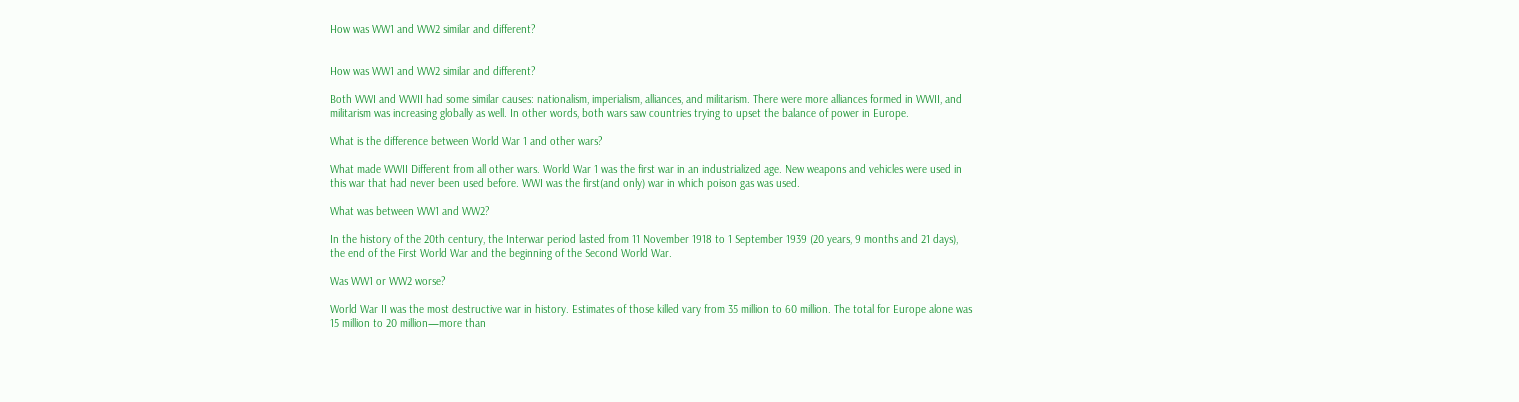How was WW1 and WW2 similar and different?


How was WW1 and WW2 similar and different?

Both WWI and WWII had some similar causes: nationalism, imperialism, alliances, and militarism. There were more alliances formed in WWII, and militarism was increasing globally as well. In other words, both wars saw countries trying to upset the balance of power in Europe.

What is the difference between World War 1 and other wars?

What made WWII Different from all other wars. World War 1 was the first war in an industrialized age. New weapons and vehicles were used in this war that had never been used before. WWI was the first(and only) war in which poison gas was used.

What was between WW1 and WW2?

In the history of the 20th century, the Interwar period lasted from 11 November 1918 to 1 September 1939 (20 years, 9 months and 21 days), the end of the First World War and the beginning of the Second World War.

Was WW1 or WW2 worse?

World War II was the most destructive war in history. Estimates of those killed vary from 35 million to 60 million. The total for Europe alone was 15 million to 20 million—more than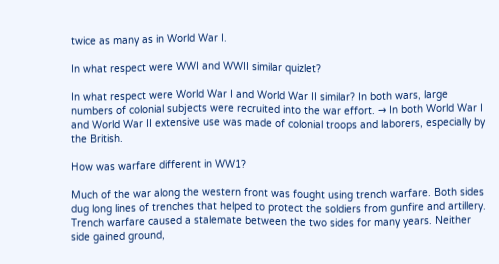twice as many as in World War I.

In what respect were WWI and WWII similar quizlet?

In what respect were World War I and World War II similar? In both wars, large numbers of colonial subjects were recruited into the war effort. → In both World War I and World War II extensive use was made of colonial troops and laborers, especially by the British.

How was warfare different in WW1?

Much of the war along the western front was fought using trench warfare. Both sides dug long lines of trenches that helped to protect the soldiers from gunfire and artillery. Trench warfare caused a stalemate between the two sides for many years. Neither side gained ground,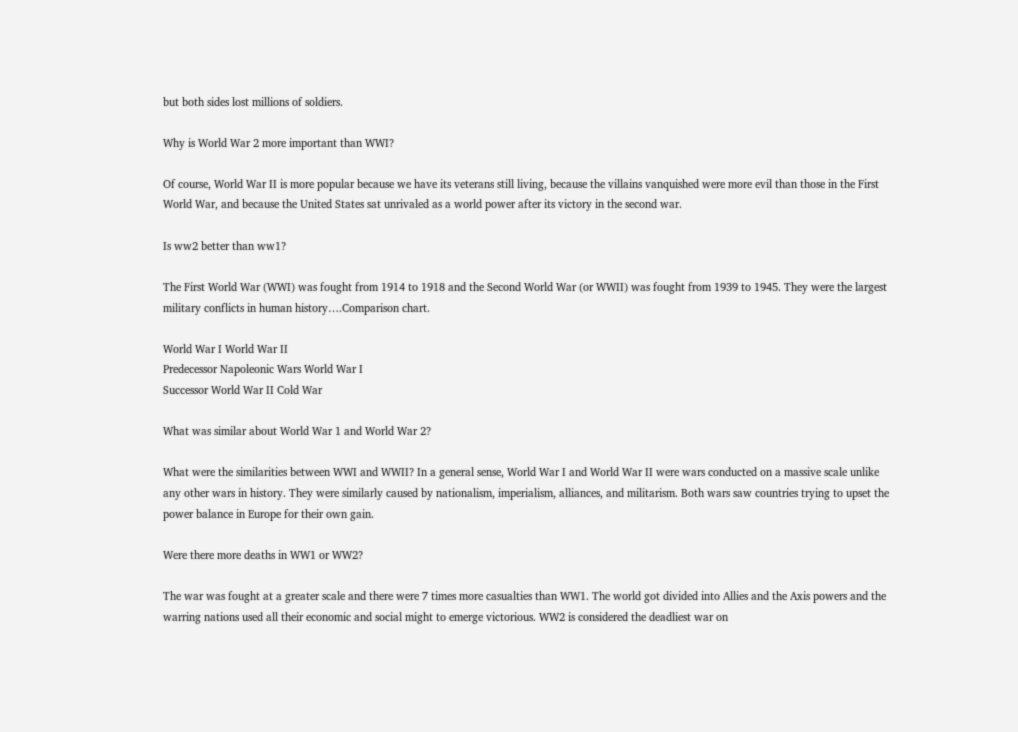but both sides lost millions of soldiers.

Why is World War 2 more important than WWI?

Of course, World War II is more popular because we have its veterans still living, because the villains vanquished were more evil than those in the First World War, and because the United States sat unrivaled as a world power after its victory in the second war.

Is ww2 better than ww1?

The First World War (WWI) was fought from 1914 to 1918 and the Second World War (or WWII) was fought from 1939 to 1945. They were the largest military conflicts in human history….Comparison chart.

World War I World War II
Predecessor Napoleonic Wars World War I
Successor World War II Cold War

What was similar about World War 1 and World War 2?

What were the similarities between WWI and WWII? In a general sense, World War I and World War II were wars conducted on a massive scale unlike any other wars in history. They were similarly caused by nationalism, imperialism, alliances, and militarism. Both wars saw countries trying to upset the power balance in Europe for their own gain.

Were there more deaths in WW1 or WW2?

The war was fought at a greater scale and there were 7 times more casualties than WW1. The world got divided into Allies and the Axis powers and the warring nations used all their economic and social might to emerge victorious. WW2 is considered the deadliest war on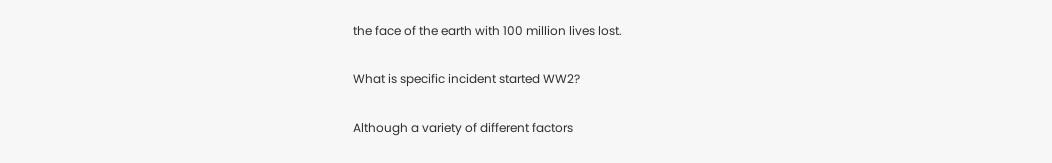the face of the earth with 100 million lives lost.

What is specific incident started WW2?

Although a variety of different factors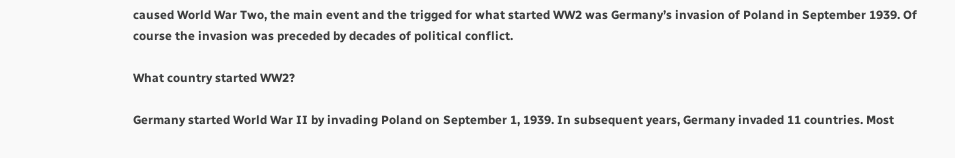caused World War Two, the main event and the trigged for what started WW2 was Germany’s invasion of Poland in September 1939. Of course the invasion was preceded by decades of political conflict.

What country started WW2?

Germany started World War II by invading Poland on September 1, 1939. In subsequent years, Germany invaded 11 countries. Most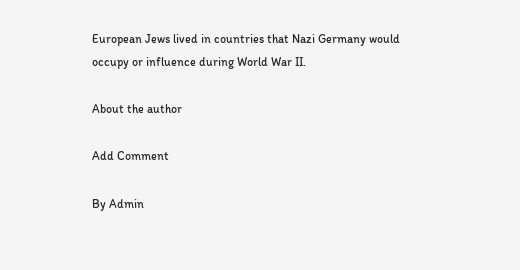European Jews lived in countries that Nazi Germany would occupy or influence during World War II.

About the author

Add Comment

By Admin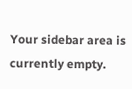Your sidebar area is currently empty.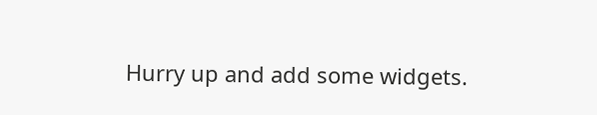Hurry up and add some widgets.